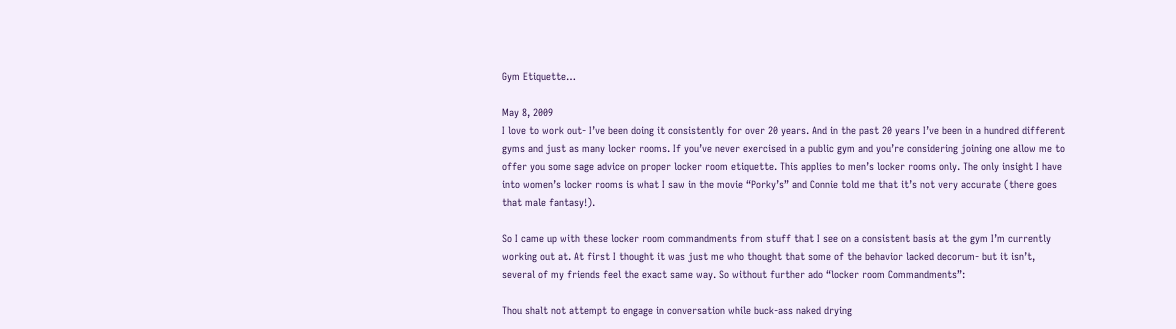Gym Etiquette…

May 8, 2009
I love to work out- I’ve been doing it consistently for over 20 years. And in the past 20 years I’ve been in a hundred different gyms and just as many locker rooms. If you’ve never exercised in a public gym and you’re considering joining one allow me to offer you some sage advice on proper locker room etiquette. This applies to men’s locker rooms only. The only insight I have into women’s locker rooms is what I saw in the movie “Porky’s” and Connie told me that it’s not very accurate (there goes that male fantasy!).

So I came up with these locker room commandments from stuff that I see on a consistent basis at the gym I’m currently working out at. At first I thought it was just me who thought that some of the behavior lacked decorum- but it isn’t, several of my friends feel the exact same way. So without further ado “locker room Commandments”:

Thou shalt not attempt to engage in conversation while buck-ass naked drying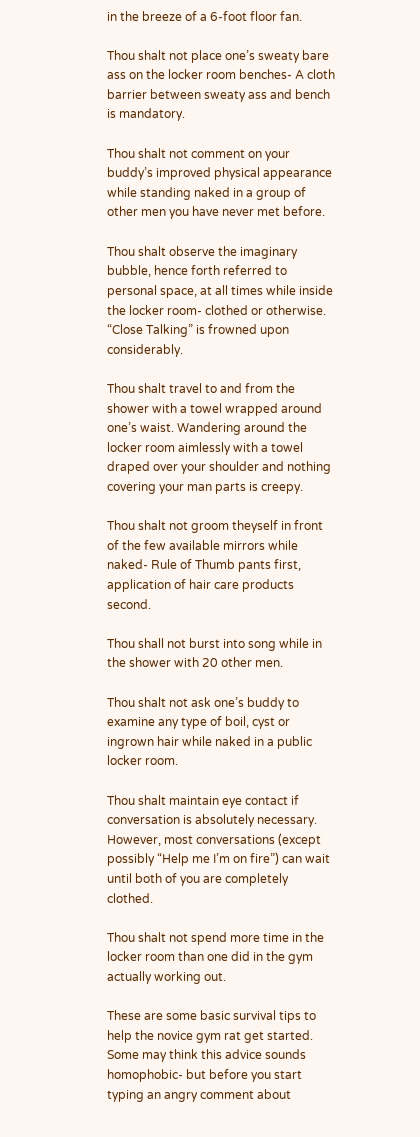in the breeze of a 6-foot floor fan.

Thou shalt not place one’s sweaty bare ass on the locker room benches- A cloth barrier between sweaty ass and bench is mandatory.

Thou shalt not comment on your buddy’s improved physical appearance while standing naked in a group of other men you have never met before.

Thou shalt observe the imaginary bubble, hence forth referred to personal space, at all times while inside the locker room- clothed or otherwise. “Close Talking” is frowned upon considerably.

Thou shalt travel to and from the shower with a towel wrapped around one’s waist. Wandering around the locker room aimlessly with a towel draped over your shoulder and nothing covering your man parts is creepy.

Thou shalt not groom theyself in front of the few available mirrors while naked- Rule of Thumb pants first, application of hair care products second.

Thou shall not burst into song while in the shower with 20 other men.

Thou shalt not ask one’s buddy to examine any type of boil, cyst or ingrown hair while naked in a public locker room.

Thou shalt maintain eye contact if conversation is absolutely necessary. However, most conversations (except possibly “Help me I’m on fire”) can wait until both of you are completely clothed.

Thou shalt not spend more time in the locker room than one did in the gym actually working out.

These are some basic survival tips to help the novice gym rat get started. Some may think this advice sounds homophobic- but before you start typing an angry comment about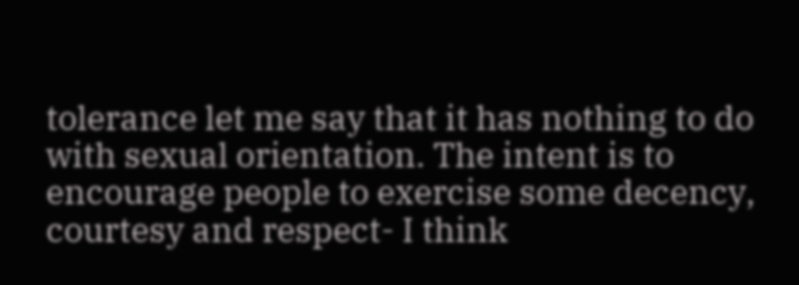tolerance let me say that it has nothing to do with sexual orientation. The intent is to encourage people to exercise some decency, courtesy and respect- I think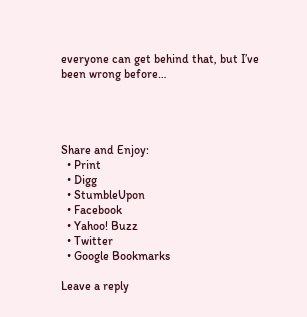everyone can get behind that, but I’ve been wrong before…




Share and Enjoy:
  • Print
  • Digg
  • StumbleUpon
  • Facebook
  • Yahoo! Buzz
  • Twitter
  • Google Bookmarks

Leave a reply